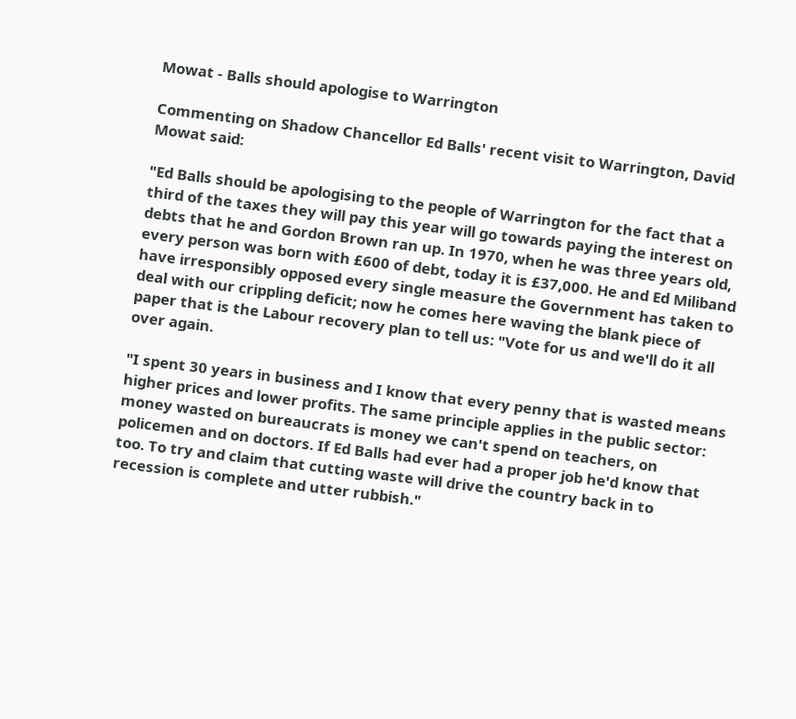Mowat - Balls should apologise to Warrington

Commenting on Shadow Chancellor Ed Balls' recent visit to Warrington, David Mowat said:

"Ed Balls should be apologising to the people of Warrington for the fact that a third of the taxes they will pay this year will go towards paying the interest on debts that he and Gordon Brown ran up. In 1970, when he was three years old, every person was born with £600 of debt, today it is £37,000. He and Ed Miliband have irresponsibly opposed every single measure the Government has taken to deal with our crippling deficit; now he comes here waving the blank piece of paper that is the Labour recovery plan to tell us: "Vote for us and we'll do it all over again.

"I spent 30 years in business and I know that every penny that is wasted means higher prices and lower profits. The same principle applies in the public sector: money wasted on bureaucrats is money we can't spend on teachers, on policemen and on doctors. If Ed Balls had ever had a proper job he'd know that too. To try and claim that cutting waste will drive the country back in to recession is complete and utter rubbish."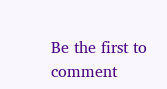Be the first to comment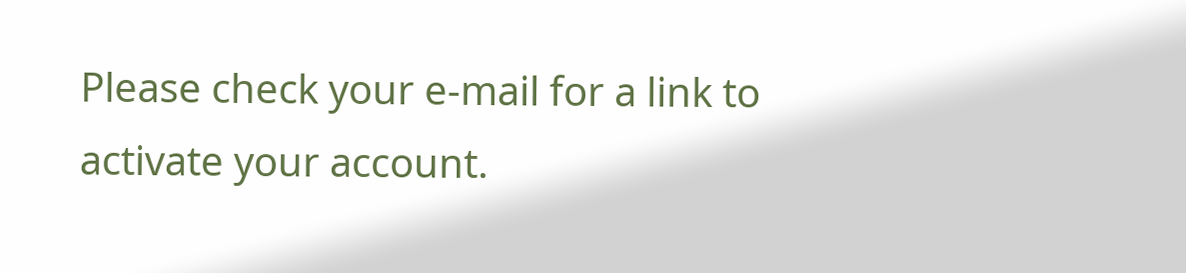Please check your e-mail for a link to activate your account.